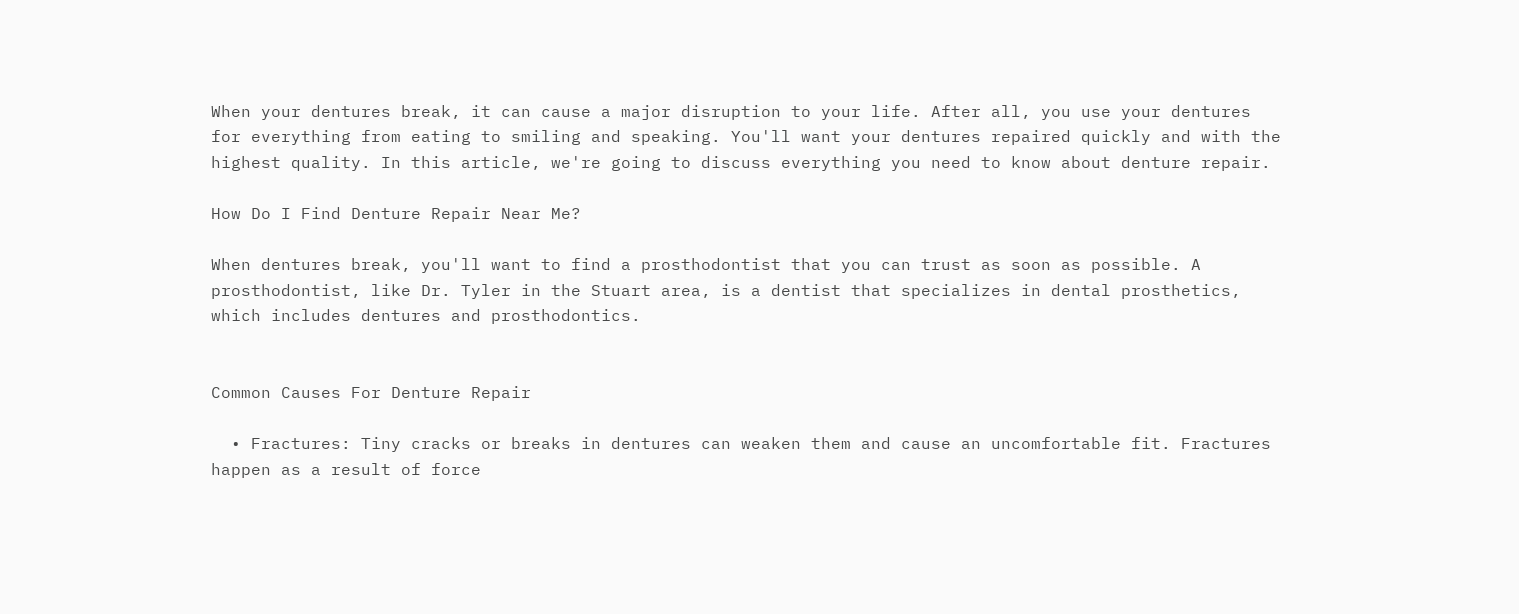When your dentures break, it can cause a major disruption to your life. After all, you use your dentures for everything from eating to smiling and speaking. You'll want your dentures repaired quickly and with the highest quality. In this article, we're going to discuss everything you need to know about denture repair.

How Do I Find Denture Repair Near Me?

When dentures break, you'll want to find a prosthodontist that you can trust as soon as possible. A prosthodontist, like Dr. Tyler in the Stuart area, is a dentist that specializes in dental prosthetics, which includes dentures and prosthodontics.


Common Causes For Denture Repair

  • Fractures: Tiny cracks or breaks in dentures can weaken them and cause an uncomfortable fit. Fractures happen as a result of force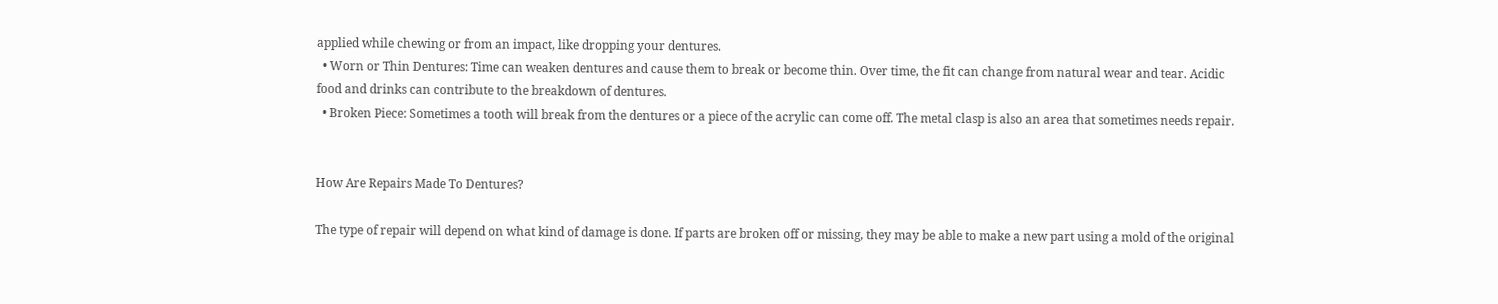applied while chewing or from an impact, like dropping your dentures.
  • Worn or Thin Dentures: Time can weaken dentures and cause them to break or become thin. Over time, the fit can change from natural wear and tear. Acidic food and drinks can contribute to the breakdown of dentures.
  • Broken Piece: Sometimes a tooth will break from the dentures or a piece of the acrylic can come off. The metal clasp is also an area that sometimes needs repair.


How Are Repairs Made To Dentures?

The type of repair will depend on what kind of damage is done. If parts are broken off or missing, they may be able to make a new part using a mold of the original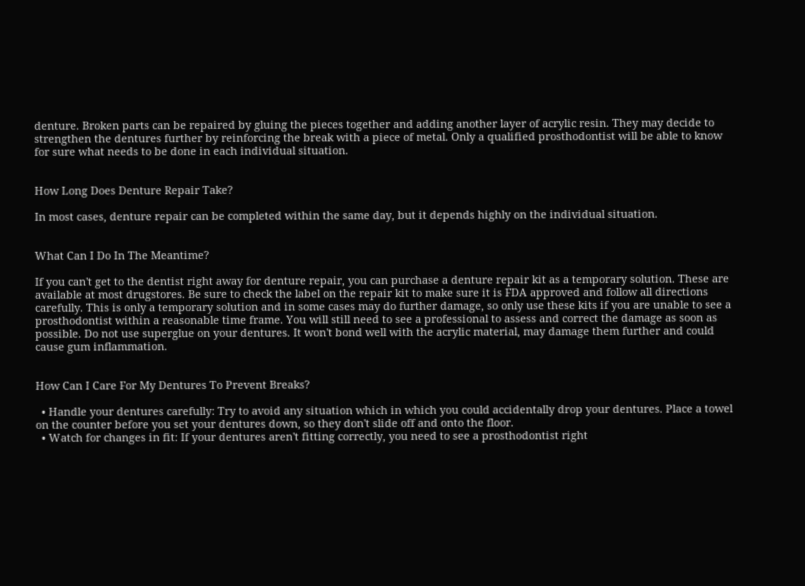denture. Broken parts can be repaired by gluing the pieces together and adding another layer of acrylic resin. They may decide to strengthen the dentures further by reinforcing the break with a piece of metal. Only a qualified prosthodontist will be able to know for sure what needs to be done in each individual situation.


How Long Does Denture Repair Take?

In most cases, denture repair can be completed within the same day, but it depends highly on the individual situation.


What Can I Do In The Meantime?

If you can't get to the dentist right away for denture repair, you can purchase a denture repair kit as a temporary solution. These are available at most drugstores. Be sure to check the label on the repair kit to make sure it is FDA approved and follow all directions carefully. This is only a temporary solution and in some cases may do further damage, so only use these kits if you are unable to see a prosthodontist within a reasonable time frame. You will still need to see a professional to assess and correct the damage as soon as possible. Do not use superglue on your dentures. It won't bond well with the acrylic material, may damage them further and could cause gum inflammation.


How Can I Care For My Dentures To Prevent Breaks?

  • Handle your dentures carefully: Try to avoid any situation which in which you could accidentally drop your dentures. Place a towel on the counter before you set your dentures down, so they don't slide off and onto the floor.
  • Watch for changes in fit: If your dentures aren't fitting correctly, you need to see a prosthodontist right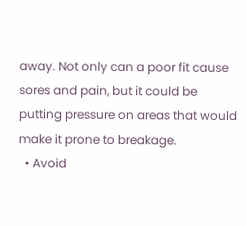away. Not only can a poor fit cause sores and pain, but it could be putting pressure on areas that would make it prone to breakage.
  • Avoid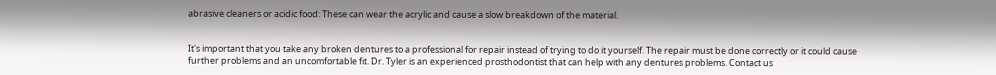abrasive cleaners or acidic food: These can wear the acrylic and cause a slow breakdown of the material.


It's important that you take any broken dentures to a professional for repair instead of trying to do it yourself. The repair must be done correctly or it could cause further problems and an uncomfortable fit. Dr. Tyler is an experienced prosthodontist that can help with any dentures problems. Contact us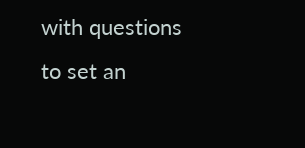with questions to set an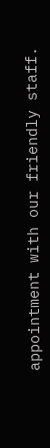appointment with our friendly staff.